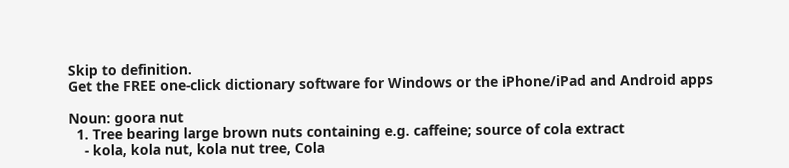Skip to definition.
Get the FREE one-click dictionary software for Windows or the iPhone/iPad and Android apps

Noun: goora nut
  1. Tree bearing large brown nuts containing e.g. caffeine; source of cola extract
    - kola, kola nut, kola nut tree, Cola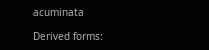acuminata

Derived forms: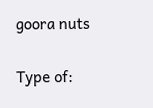goora nuts

Type of: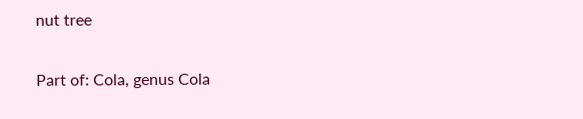nut tree

Part of: Cola, genus Cola